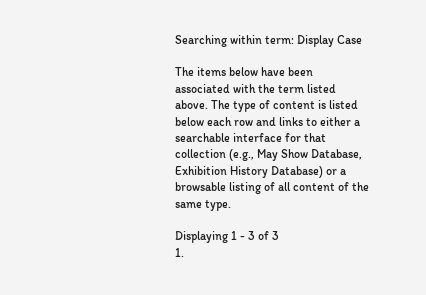Searching within term: Display Case

The items below have been associated with the term listed above. The type of content is listed below each row and links to either a searchable interface for that collection (e.g., May Show Database, Exhibition History Database) or a browsable listing of all content of the same type.

Displaying 1 - 3 of 3
1.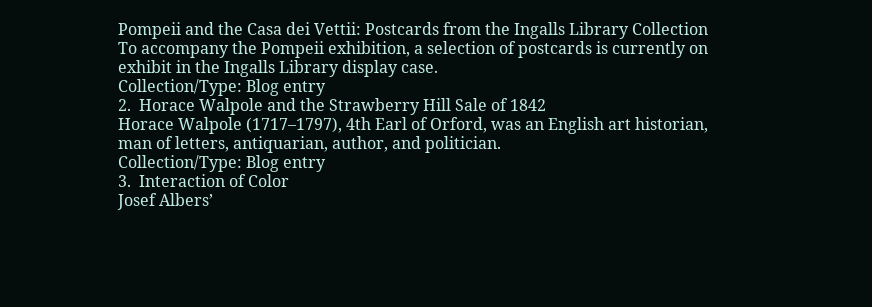Pompeii and the Casa dei Vettii: Postcards from the Ingalls Library Collection
To accompany the Pompeii exhibition, a selection of postcards is currently on exhibit in the Ingalls Library display case.
Collection/Type: Blog entry
2.  Horace Walpole and the Strawberry Hill Sale of 1842
Horace Walpole (1717–1797), 4th Earl of Orford, was an English art historian, man of letters, antiquarian, author, and politician.
Collection/Type: Blog entry
3.  Interaction of Color
Josef Albers’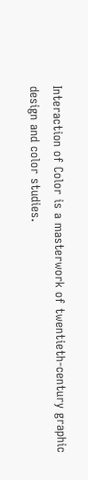Interaction of Color is a masterwork of twentieth-century graphic design and color studies.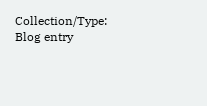Collection/Type: Blog entry